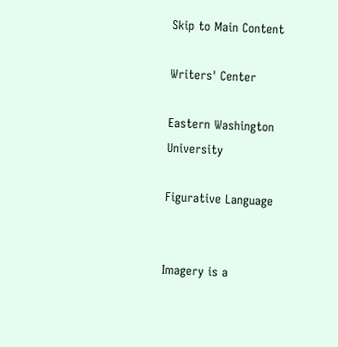Skip to Main Content

Writers' Center

Eastern Washington University

Figurative Language


Imagery is a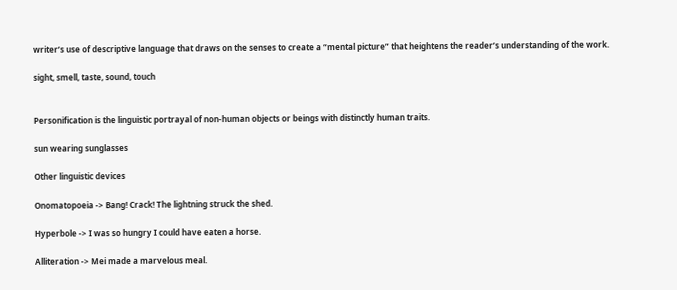writer’s use of descriptive language that draws on the senses to create a “mental picture” that heightens the reader’s understanding of the work.

sight, smell, taste, sound, touch


Personification is the linguistic portrayal of non-human objects or beings with distinctly human traits.

sun wearing sunglasses

Other linguistic devices

Onomatopoeia -> Bang! Crack! The lightning struck the shed.

Hyperbole -> I was so hungry I could have eaten a horse.

Alliteration -> Mei made a marvelous meal.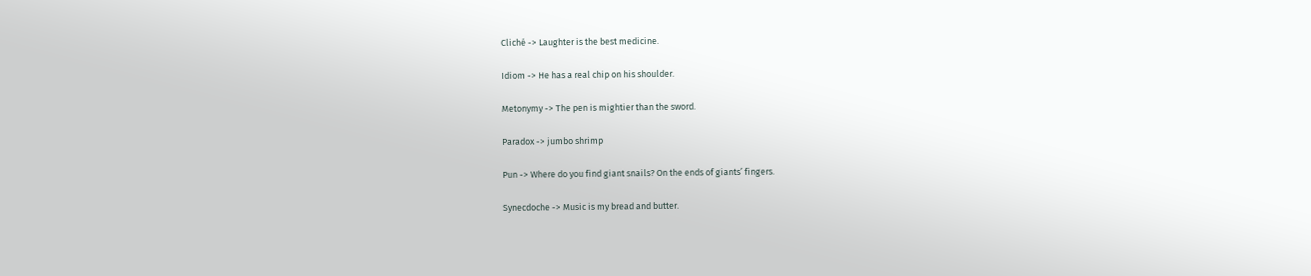Cliché -> Laughter is the best medicine.

Idiom -> He has a real chip on his shoulder.

Metonymy -> The pen is mightier than the sword.

Paradox -> jumbo shrimp

Pun -> Where do you find giant snails? On the ends of giants’ fingers.

Synecdoche -> Music is my bread and butter.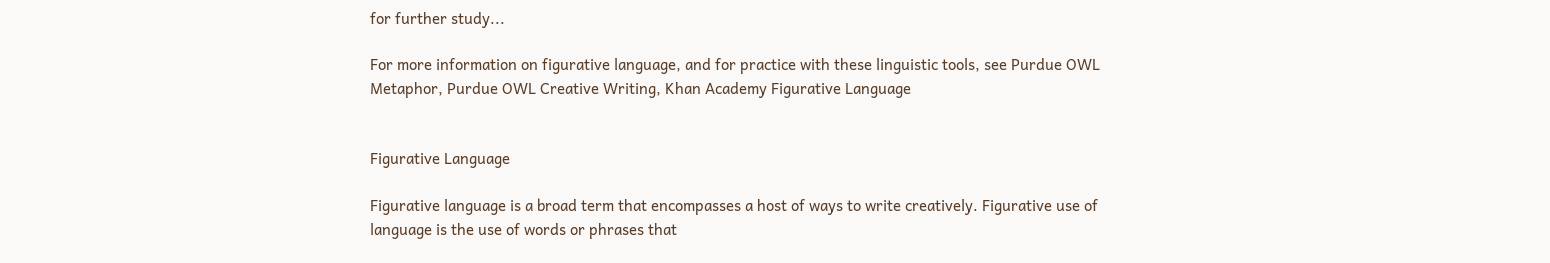for further study...

For more information on figurative language, and for practice with these linguistic tools, see Purdue OWL Metaphor, Purdue OWL Creative Writing, Khan Academy Figurative Language


Figurative Language

Figurative language is a broad term that encompasses a host of ways to write creatively. Figurative use of language is the use of words or phrases that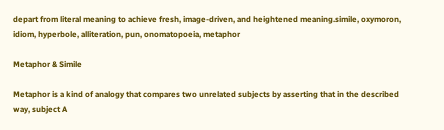depart from literal meaning to achieve fresh, image-driven, and heightened meaning.simile, oxymoron, idiom, hyperbole, alliteration, pun, onomatopoeia, metaphor

Metaphor & Simile

Metaphor is a kind of analogy that compares two unrelated subjects by asserting that in the described way, subject A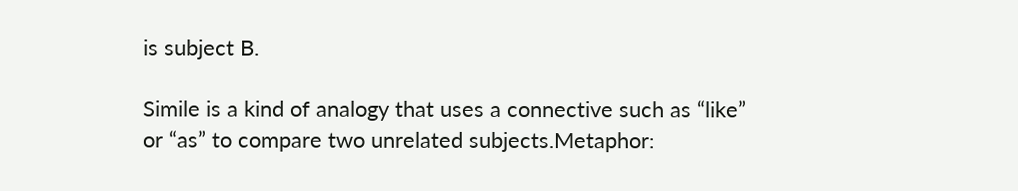is subject B.

Simile is a kind of analogy that uses a connective such as “like” or “as” to compare two unrelated subjects.Metaphor: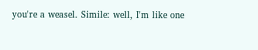you're a weasel. Simile: well, I'm like one